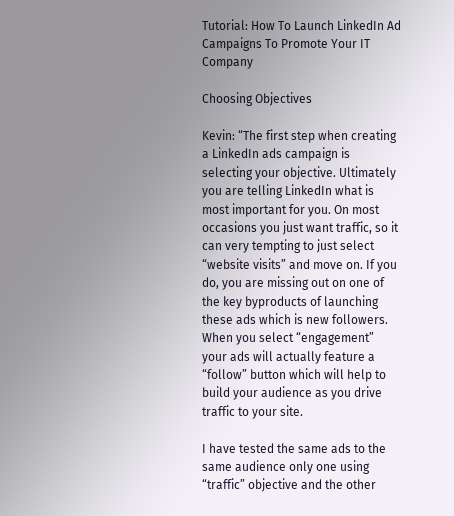Tutorial: How To Launch LinkedIn Ad Campaigns To Promote Your IT Company

Choosing Objectives

Kevin: “The first step when creating a LinkedIn ads campaign is selecting your objective. Ultimately you are telling LinkedIn what is most important for you. On most occasions you just want traffic, so it can very tempting to just select “website visits” and move on. If you do, you are missing out on one of the key byproducts of launching these ads which is new followers. When you select “engagement” your ads will actually feature a “follow” button which will help to build your audience as you drive traffic to your site.

I have tested the same ads to the same audience only one using “traffic” objective and the other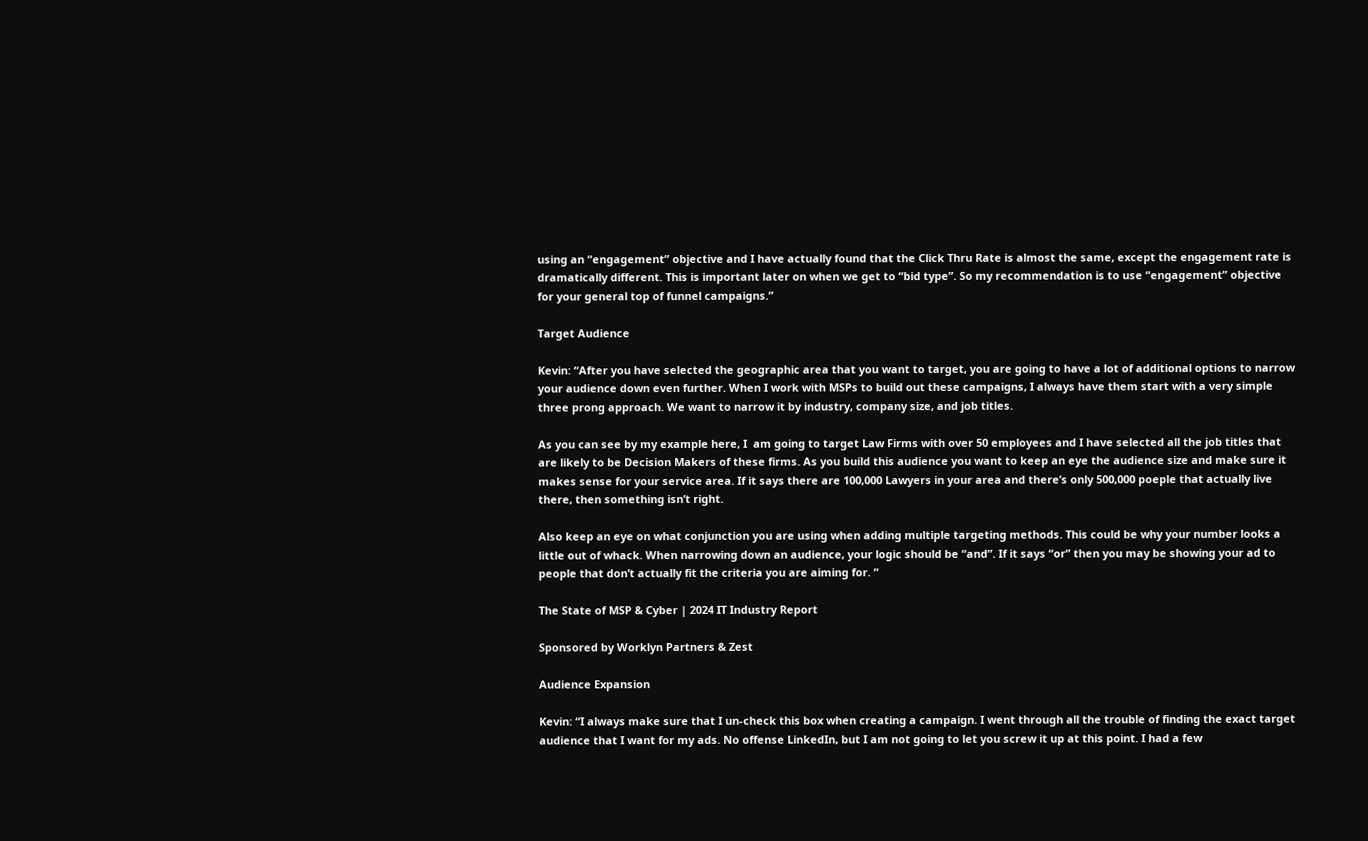using an “engagement” objective and I have actually found that the Click Thru Rate is almost the same, except the engagement rate is dramatically different. This is important later on when we get to “bid type”. So my recommendation is to use “engagement” objective for your general top of funnel campaigns.”

Target Audience

Kevin: “After you have selected the geographic area that you want to target, you are going to have a lot of additional options to narrow your audience down even further. When I work with MSPs to build out these campaigns, I always have them start with a very simple three prong approach. We want to narrow it by industry, company size, and job titles.

As you can see by my example here, I  am going to target Law Firms with over 50 employees and I have selected all the job titles that are likely to be Decision Makers of these firms. As you build this audience you want to keep an eye the audience size and make sure it makes sense for your service area. If it says there are 100,000 Lawyers in your area and there’s only 500,000 poeple that actually live there, then something isn’t right.

Also keep an eye on what conjunction you are using when adding multiple targeting methods. This could be why your number looks a little out of whack. When narrowing down an audience, your logic should be “and”. If it says “or” then you may be showing your ad to people that don’t actually fit the criteria you are aiming for. “

The State of MSP & Cyber | 2024 IT Industry Report

Sponsored by Worklyn Partners & Zest

Audience Expansion

Kevin: “I always make sure that I un-check this box when creating a campaign. I went through all the trouble of finding the exact target audience that I want for my ads. No offense LinkedIn, but I am not going to let you screw it up at this point. I had a few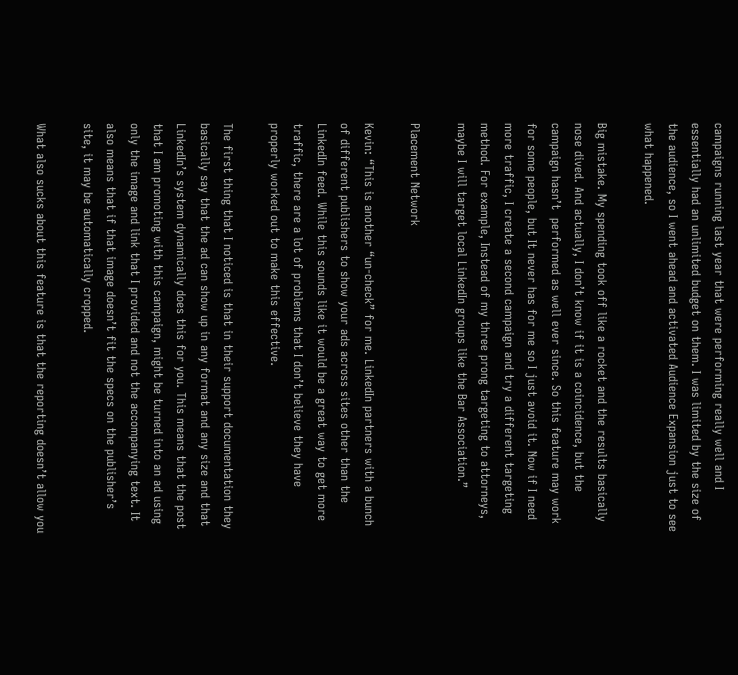campaigns running last year that were performing really well and I essentially had an unlimited budget on them. I was limited by the size of the audience, so I went ahead and activated Audience Expansion just to see what happened.

Big mistake. My spending took off like a rocket and the results basically nose dived. And actually, I don’t know if it is a coincidence, but the campaign hasn’t  performed as well ever since. So this feature may work for some people, but It never has for me so I just avoid it. Now if I need more traffic, I create a second campaign and try a different targeting method. For example, Instead of my three prong targeting to attorneys, maybe I will target local LinkedIn groups like the Bar Association.”

Placement Network

Kevin: “This is another “un-check” for me. LinkedIn partners with a bunch of different publishers to show your ads across sites other than the LinkedIn feed. While this sounds like it would be a great way to get more traffic, there are a lot of problems that I don’t believe they have properly worked out to make this effective.

The first thing that I noticed is that in their support documentation they basically say that the ad can show up in any format and any size and that LinkedIn’s system dynamically does this for you. This means that the post that I am promoting with this campaign, might be turned into an ad using only the image and link that I provided and not the accompanying text. It also means that if that image doesn’t fit the specs on the publisher’s site, it may be automatically cropped.

What also sucks about this feature is that the reporting doesn’t allow you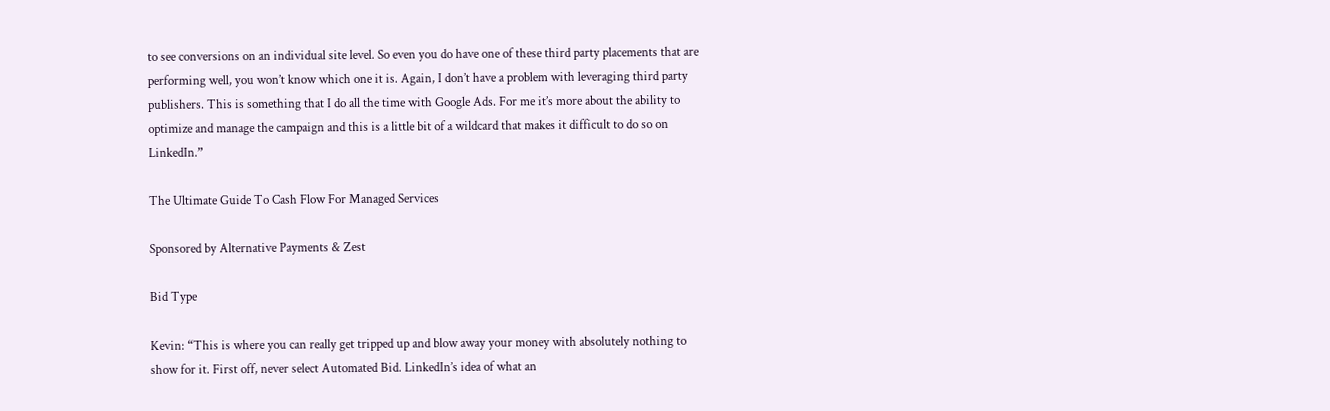to see conversions on an individual site level. So even you do have one of these third party placements that are performing well, you won’t know which one it is. Again, I don’t have a problem with leveraging third party publishers. This is something that I do all the time with Google Ads. For me it’s more about the ability to optimize and manage the campaign and this is a little bit of a wildcard that makes it difficult to do so on LinkedIn.”

The Ultimate Guide To Cash Flow For Managed Services

Sponsored by Alternative Payments & Zest

Bid Type

Kevin: “This is where you can really get tripped up and blow away your money with absolutely nothing to show for it. First off, never select Automated Bid. LinkedIn’s idea of what an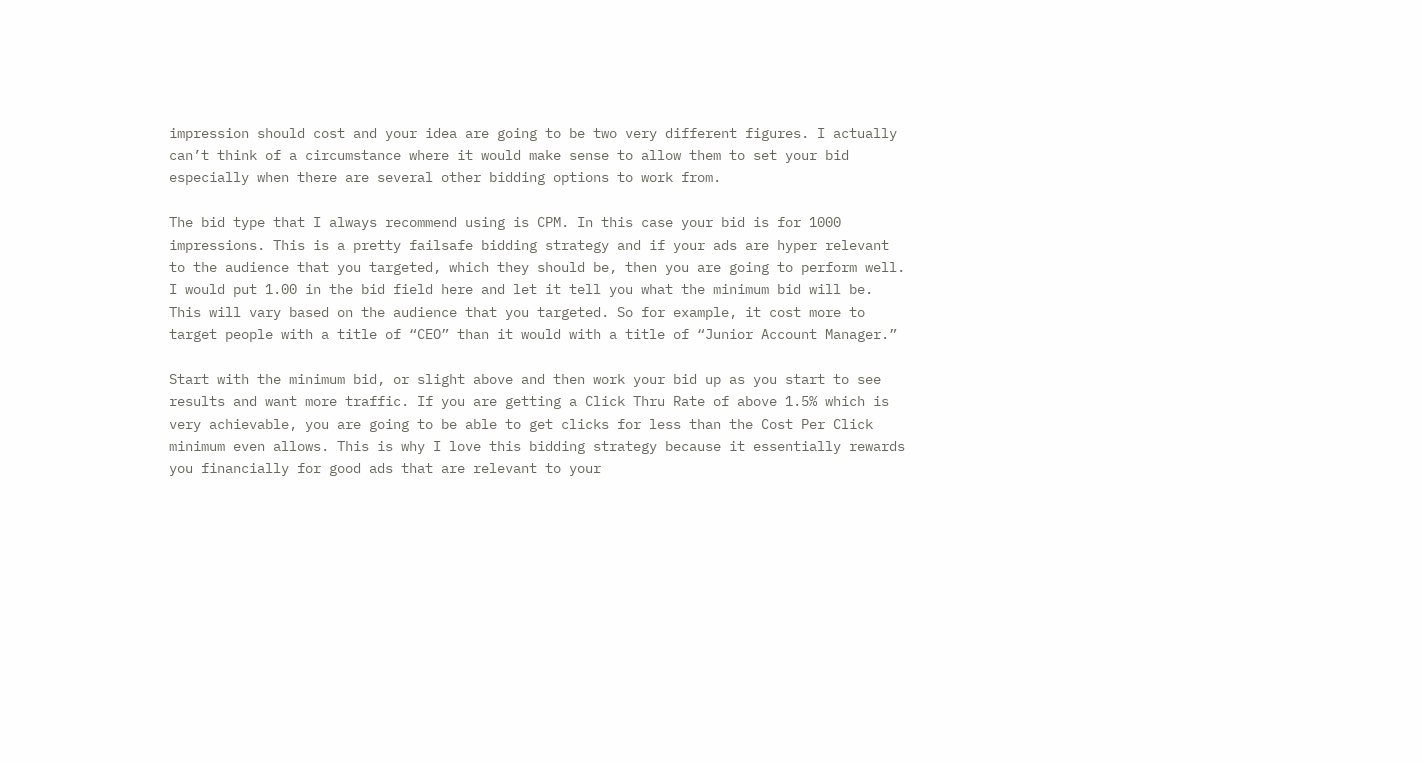impression should cost and your idea are going to be two very different figures. I actually can’t think of a circumstance where it would make sense to allow them to set your bid especially when there are several other bidding options to work from.

The bid type that I always recommend using is CPM. In this case your bid is for 1000 impressions. This is a pretty failsafe bidding strategy and if your ads are hyper relevant to the audience that you targeted, which they should be, then you are going to perform well. I would put 1.00 in the bid field here and let it tell you what the minimum bid will be. This will vary based on the audience that you targeted. So for example, it cost more to target people with a title of “CEO” than it would with a title of “Junior Account Manager.”

Start with the minimum bid, or slight above and then work your bid up as you start to see results and want more traffic. If you are getting a Click Thru Rate of above 1.5% which is very achievable, you are going to be able to get clicks for less than the Cost Per Click minimum even allows. This is why I love this bidding strategy because it essentially rewards you financially for good ads that are relevant to your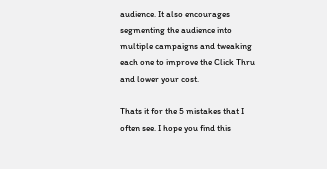audience. It also encourages segmenting the audience into multiple campaigns and tweaking each one to improve the Click Thru and lower your cost.

Thats it for the 5 mistakes that I often see. I hope you find this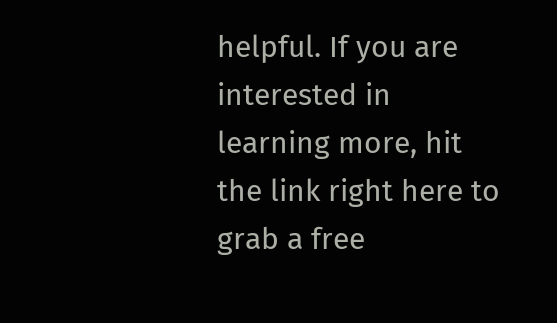helpful. If you are interested in learning more, hit the link right here to grab a free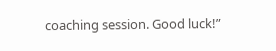coaching session. Good luck!”